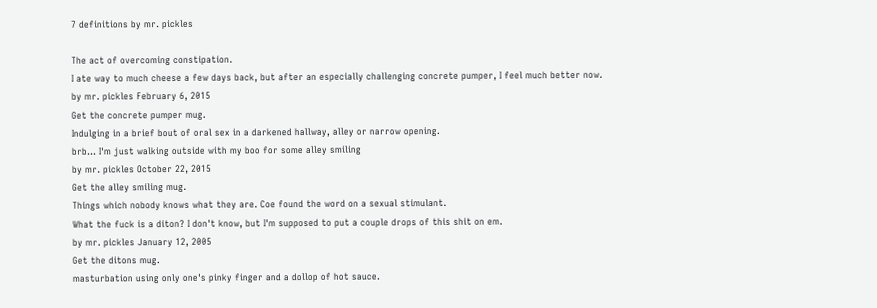7 definitions by mr. pickles

The act of overcoming constipation.
I ate way to much cheese a few days back, but after an especially challenging concrete pumper, I feel much better now.
by mr. pickles February 6, 2015
Get the concrete pumper mug.
Indulging in a brief bout of oral sex in a darkened hallway, alley or narrow opening.
brb... I'm just walking outside with my boo for some alley smiling
by mr. pickles October 22, 2015
Get the alley smiling mug.
Things which nobody knows what they are. Coe found the word on a sexual stimulant.
What the fuck is a diton? I don't know, but I'm supposed to put a couple drops of this shit on em.
by mr. pickles January 12, 2005
Get the ditons mug.
masturbation using only one's pinky finger and a dollop of hot sauce.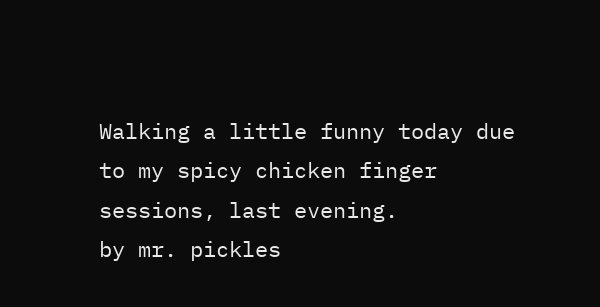Walking a little funny today due to my spicy chicken finger sessions, last evening.
by mr. pickles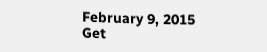February 9, 2015
Get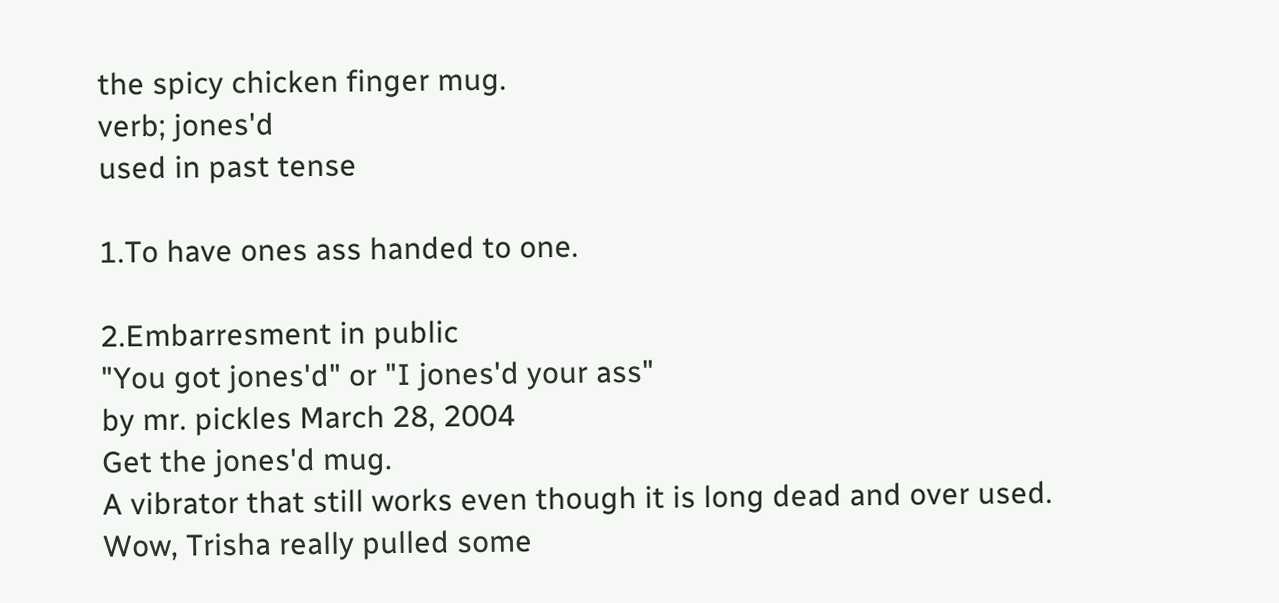the spicy chicken finger mug.
verb; jones'd
used in past tense

1.To have ones ass handed to one.

2.Embarresment in public
"You got jones'd" or "I jones'd your ass"
by mr. pickles March 28, 2004
Get the jones'd mug.
A vibrator that still works even though it is long dead and over used.
Wow, Trisha really pulled some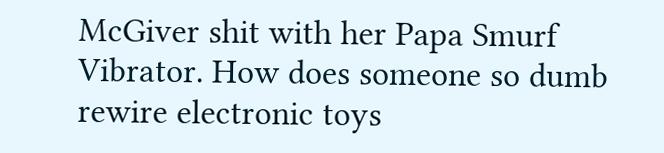McGiver shit with her Papa Smurf Vibrator. How does someone so dumb rewire electronic toys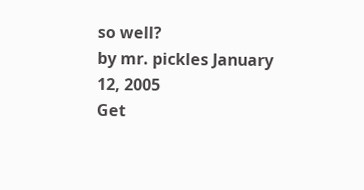so well?
by mr. pickles January 12, 2005
Get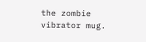the zombie vibrator mug.